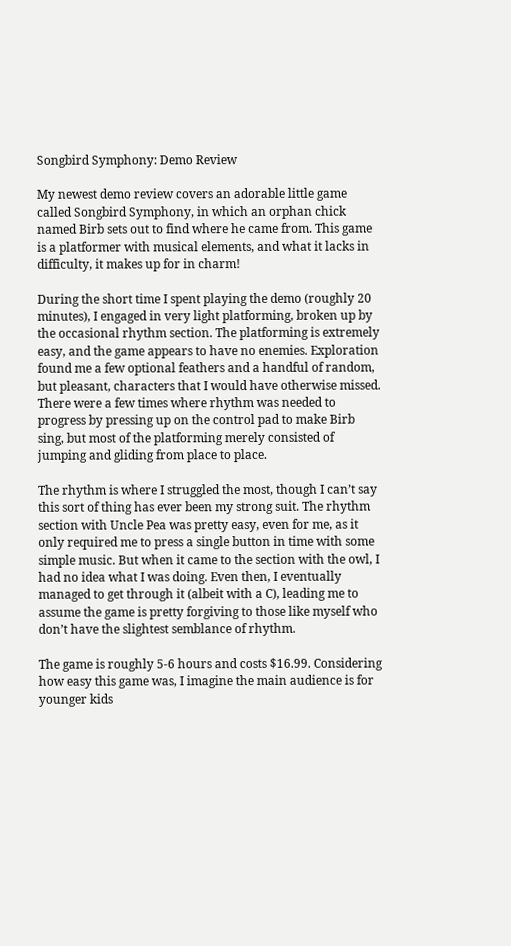Songbird Symphony: Demo Review

My newest demo review covers an adorable little game called Songbird Symphony, in which an orphan chick named Birb sets out to find where he came from. This game is a platformer with musical elements, and what it lacks in difficulty, it makes up for in charm!

During the short time I spent playing the demo (roughly 20 minutes), I engaged in very light platforming, broken up by the occasional rhythm section. The platforming is extremely easy, and the game appears to have no enemies. Exploration found me a few optional feathers and a handful of random, but pleasant, characters that I would have otherwise missed. There were a few times where rhythm was needed to progress by pressing up on the control pad to make Birb sing, but most of the platforming merely consisted of jumping and gliding from place to place.

The rhythm is where I struggled the most, though I can’t say this sort of thing has ever been my strong suit. The rhythm section with Uncle Pea was pretty easy, even for me, as it only required me to press a single button in time with some simple music. But when it came to the section with the owl, I had no idea what I was doing. Even then, I eventually managed to get through it (albeit with a C), leading me to assume the game is pretty forgiving to those like myself who don’t have the slightest semblance of rhythm.

The game is roughly 5-6 hours and costs $16.99. Considering how easy this game was, I imagine the main audience is for younger kids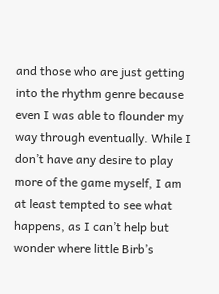and those who are just getting into the rhythm genre because even I was able to flounder my way through eventually. While I don’t have any desire to play more of the game myself, I am at least tempted to see what happens, as I can’t help but wonder where little Birb’s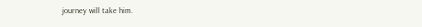journey will take him.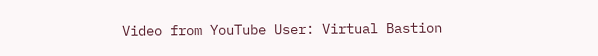Video from YouTube User: Virtual Bastion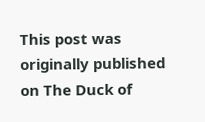This post was originally published on The Duck of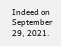Indeed on September 29, 2021.